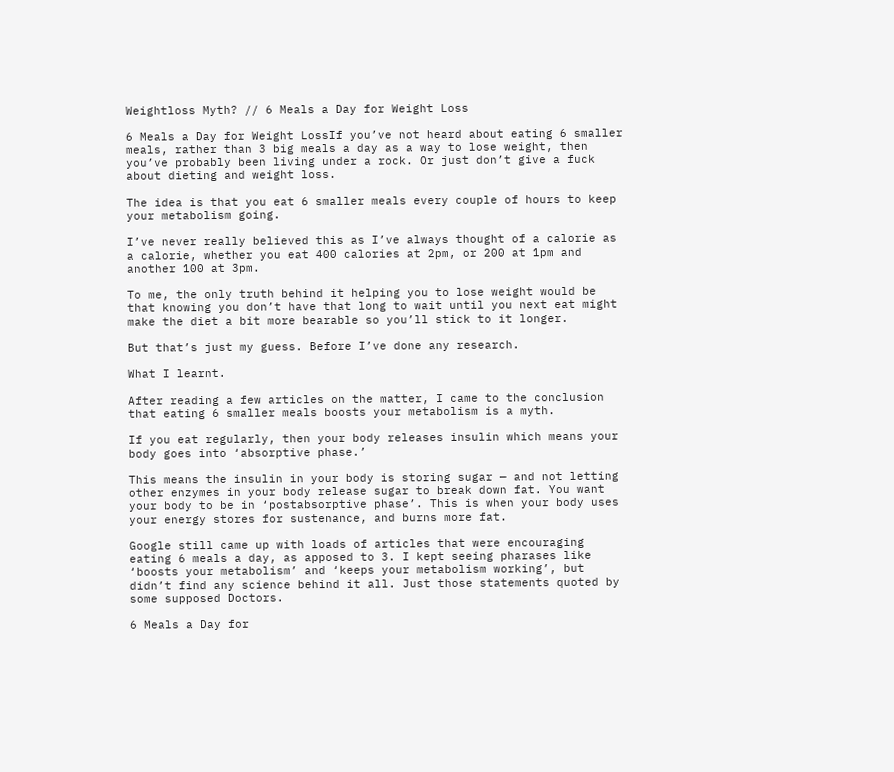Weightloss Myth? // 6 Meals a Day for Weight Loss

6 Meals a Day for Weight LossIf you’ve not heard about eating 6 smaller meals, rather than 3 big meals a day as a way to lose weight, then you’ve probably been living under a rock. Or just don’t give a fuck about dieting and weight loss.

The idea is that you eat 6 smaller meals every couple of hours to keep your metabolism going.

I’ve never really believed this as I’ve always thought of a calorie as a calorie, whether you eat 400 calories at 2pm, or 200 at 1pm and another 100 at 3pm.

To me, the only truth behind it helping you to lose weight would be that knowing you don’t have that long to wait until you next eat might make the diet a bit more bearable so you’ll stick to it longer.

But that’s just my guess. Before I’ve done any research.

What I learnt.

After reading a few articles on the matter, I came to the conclusion that eating 6 smaller meals boosts your metabolism is a myth.

If you eat regularly, then your body releases insulin which means your body goes into ‘absorptive phase.’

This means the insulin in your body is storing sugar — and not letting other enzymes in your body release sugar to break down fat. You want your body to be in ‘postabsorptive phase’. This is when your body uses your energy stores for sustenance, and burns more fat.

Google still came up with loads of articles that were encouraging eating 6 meals a day, as apposed to 3. I kept seeing pharases like ‘boosts your metabolism’ and ‘keeps your metabolism working’, but didn’t find any science behind it all. Just those statements quoted by some supposed Doctors.

6 Meals a Day for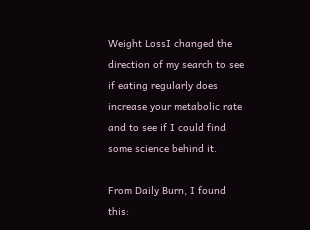Weight LossI changed the direction of my search to see if eating regularly does increase your metabolic rate and to see if I could find some science behind it.

From Daily Burn, I found this: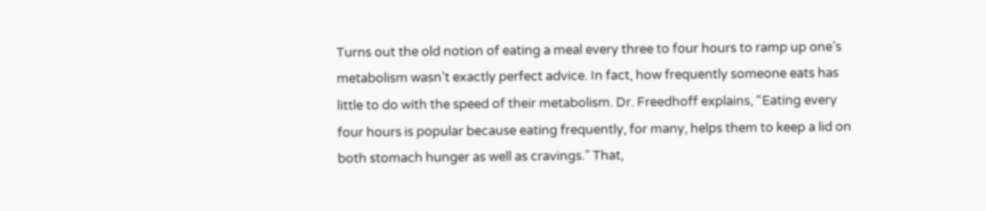Turns out the old notion of eating a meal every three to four hours to ramp up one’s metabolism wasn’t exactly perfect advice. In fact, how frequently someone eats has little to do with the speed of their metabolism. Dr. Freedhoff explains, “Eating every four hours is popular because eating frequently, for many, helps them to keep a lid on both stomach hunger as well as cravings.” That,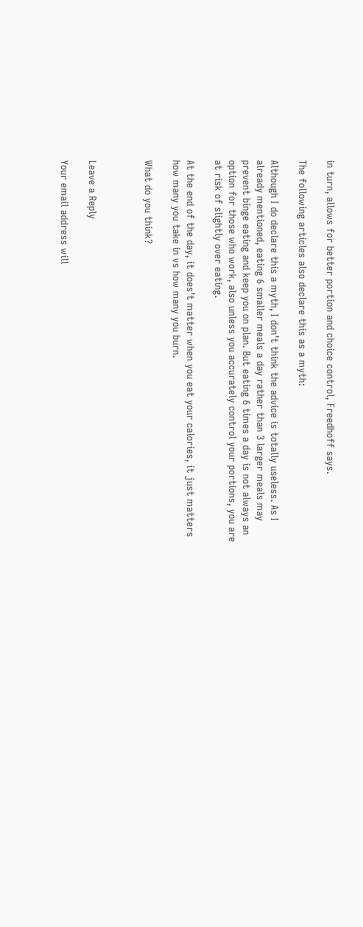in turn, allows for better portion and choice control, Freedhoff says.

The following articles also declare this as a myth:

Although I do declare this a myth, I don’t think the advice is totally useless. As I already mentioned, eating 6 smaller meals a day rather than 3 larger meals may prevent binge eating and keep you on plan. But eating 6 times a day is not always an option for those who work, also unless you accurately control your portions, you are at risk of slightly over eating.

At the end of the day, it does’t matter when you eat your calories, it just matters how many you take in vs how many you burn.

What do you think?



Leave a Reply

Your email address will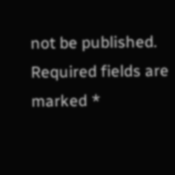not be published. Required fields are marked *